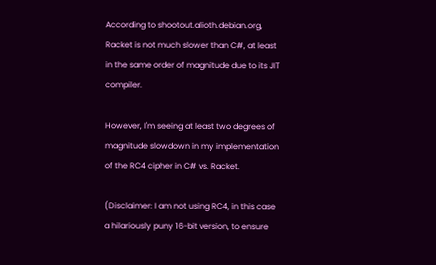According to shootout.alioth.debian.org, Racket is not much slower than C#, at least in the same order of magnitude due to its JIT compiler.

However, I'm seeing at least two degrees of magnitude slowdown in my implementation of the RC4 cipher in C# vs. Racket.

(Disclaimer: I am not using RC4, in this case a hilariously puny 16-bit version, to ensure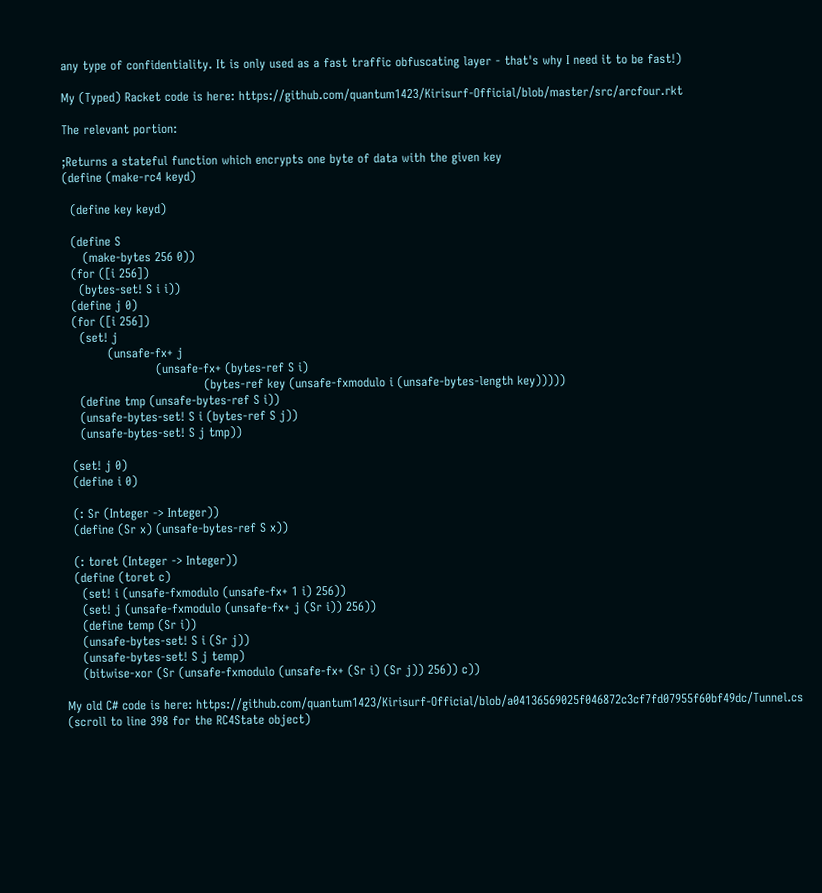any type of confidentiality. It is only used as a fast traffic obfuscating layer - that's why I need it to be fast!)

My (Typed) Racket code is here: https://github.com/quantum1423/Kirisurf-Official/blob/master/src/arcfour.rkt

The relevant portion:

;Returns a stateful function which encrypts one byte of data with the given key
(define (make-rc4 keyd)

  (define key keyd)

  (define S
     (make-bytes 256 0))
  (for ([i 256])
    (bytes-set! S i i))
  (define j 0)
  (for ([i 256])
    (set! j
           (unsafe-fx+ j
                       (unsafe-fx+ (bytes-ref S i)
                                   (bytes-ref key (unsafe-fxmodulo i (unsafe-bytes-length key)))))
    (define tmp (unsafe-bytes-ref S i))
    (unsafe-bytes-set! S i (bytes-ref S j))
    (unsafe-bytes-set! S j tmp))

  (set! j 0)
  (define i 0)

  (: Sr (Integer -> Integer))
  (define (Sr x) (unsafe-bytes-ref S x))

  (: toret (Integer -> Integer))
  (define (toret c)
    (set! i (unsafe-fxmodulo (unsafe-fx+ 1 i) 256))
    (set! j (unsafe-fxmodulo (unsafe-fx+ j (Sr i)) 256))
    (define temp (Sr i))
    (unsafe-bytes-set! S i (Sr j))
    (unsafe-bytes-set! S j temp)
    (bitwise-xor (Sr (unsafe-fxmodulo (unsafe-fx+ (Sr i) (Sr j)) 256)) c))

My old C# code is here: https://github.com/quantum1423/Kirisurf-Official/blob/a04136569025f046872c3cf7fd07955f60bf49dc/Tunnel.cs (scroll to line 398 for the RC4State object)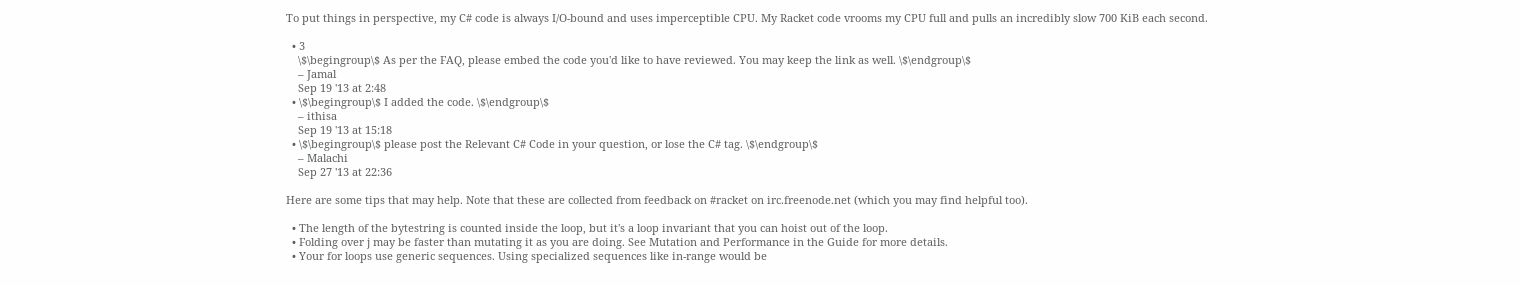To put things in perspective, my C# code is always I/O-bound and uses imperceptible CPU. My Racket code vrooms my CPU full and pulls an incredibly slow 700 KiB each second.

  • 3
    \$\begingroup\$ As per the FAQ, please embed the code you'd like to have reviewed. You may keep the link as well. \$\endgroup\$
    – Jamal
    Sep 19 '13 at 2:48
  • \$\begingroup\$ I added the code. \$\endgroup\$
    – ithisa
    Sep 19 '13 at 15:18
  • \$\begingroup\$ please post the Relevant C# Code in your question, or lose the C# tag. \$\endgroup\$
    – Malachi
    Sep 27 '13 at 22:36

Here are some tips that may help. Note that these are collected from feedback on #racket on irc.freenode.net (which you may find helpful too).

  • The length of the bytestring is counted inside the loop, but it's a loop invariant that you can hoist out of the loop.
  • Folding over j may be faster than mutating it as you are doing. See Mutation and Performance in the Guide for more details.
  • Your for loops use generic sequences. Using specialized sequences like in-range would be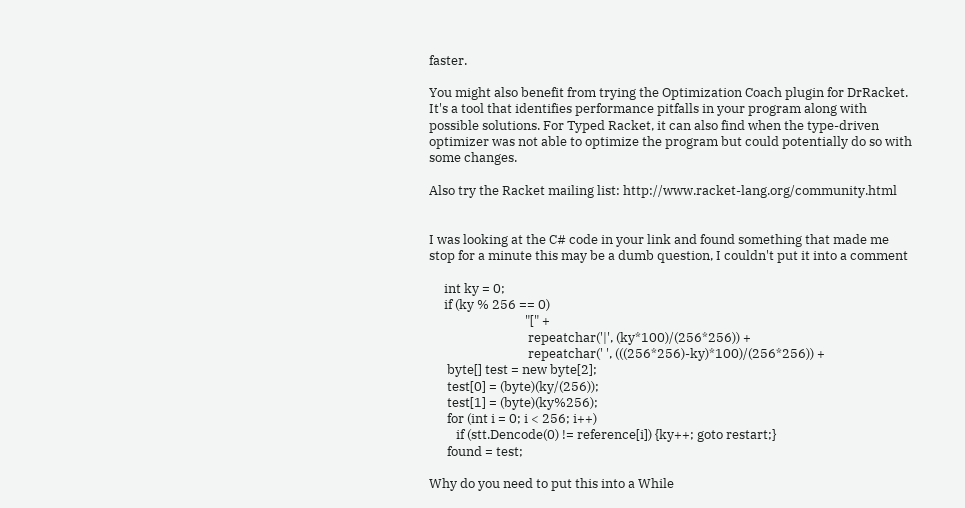faster.

You might also benefit from trying the Optimization Coach plugin for DrRacket. It's a tool that identifies performance pitfalls in your program along with possible solutions. For Typed Racket, it can also find when the type-driven optimizer was not able to optimize the program but could potentially do so with some changes.

Also try the Racket mailing list: http://www.racket-lang.org/community.html


I was looking at the C# code in your link and found something that made me stop for a minute this may be a dumb question, I couldn't put it into a comment

     int ky = 0;
     if (ky % 256 == 0)
                                "[" +
                                 repeatchar('|', (ky*100)/(256*256)) +
                                 repeatchar(' ', (((256*256)-ky)*100)/(256*256)) +
      byte[] test = new byte[2];
      test[0] = (byte)(ky/(256));
      test[1] = (byte)(ky%256);
      for (int i = 0; i < 256; i++)
         if (stt.Dencode(0) != reference[i]) {ky++; goto restart;}
      found = test;

Why do you need to put this into a While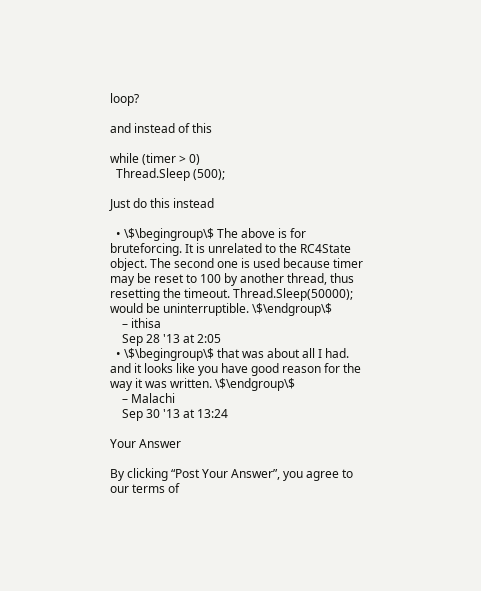loop?

and instead of this

while (timer > 0)
  Thread.Sleep (500);

Just do this instead

  • \$\begingroup\$ The above is for bruteforcing. It is unrelated to the RC4State object. The second one is used because timer may be reset to 100 by another thread, thus resetting the timeout. Thread.Sleep(50000); would be uninterruptible. \$\endgroup\$
    – ithisa
    Sep 28 '13 at 2:05
  • \$\begingroup\$ that was about all I had. and it looks like you have good reason for the way it was written. \$\endgroup\$
    – Malachi
    Sep 30 '13 at 13:24

Your Answer

By clicking “Post Your Answer”, you agree to our terms of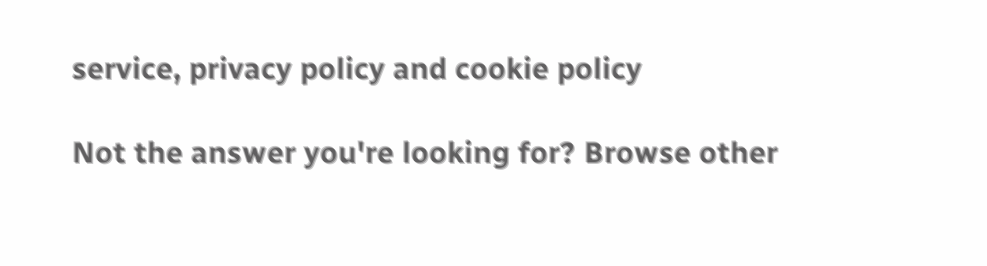service, privacy policy and cookie policy

Not the answer you're looking for? Browse other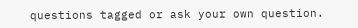questions tagged or ask your own question.